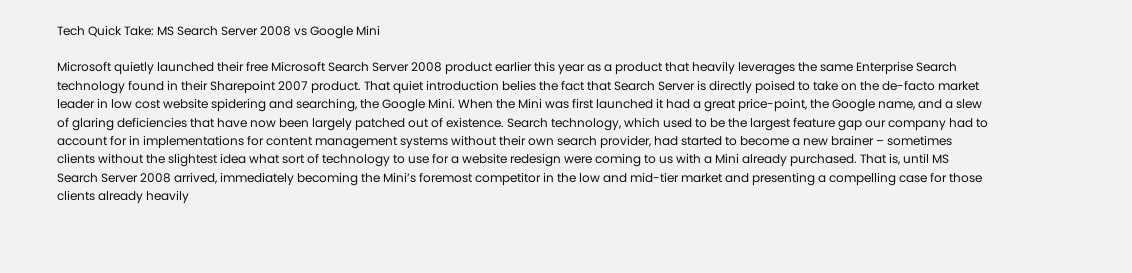Tech Quick Take: MS Search Server 2008 vs Google Mini

Microsoft quietly launched their free Microsoft Search Server 2008 product earlier this year as a product that heavily leverages the same Enterprise Search technology found in their Sharepoint 2007 product. That quiet introduction belies the fact that Search Server is directly poised to take on the de-facto market leader in low cost website spidering and searching, the Google Mini. When the Mini was first launched it had a great price-point, the Google name, and a slew of glaring deficiencies that have now been largely patched out of existence. Search technology, which used to be the largest feature gap our company had to account for in implementations for content management systems without their own search provider, had started to become a new brainer – sometimes clients without the slightest idea what sort of technology to use for a website redesign were coming to us with a Mini already purchased. That is, until MS Search Server 2008 arrived, immediately becoming the Mini’s foremost competitor in the low and mid-tier market and presenting a compelling case for those clients already heavily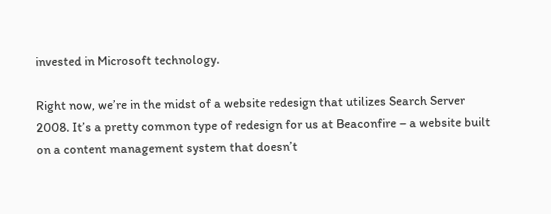invested in Microsoft technology.

Right now, we’re in the midst of a website redesign that utilizes Search Server 2008. It’s a pretty common type of redesign for us at Beaconfire – a website built on a content management system that doesn’t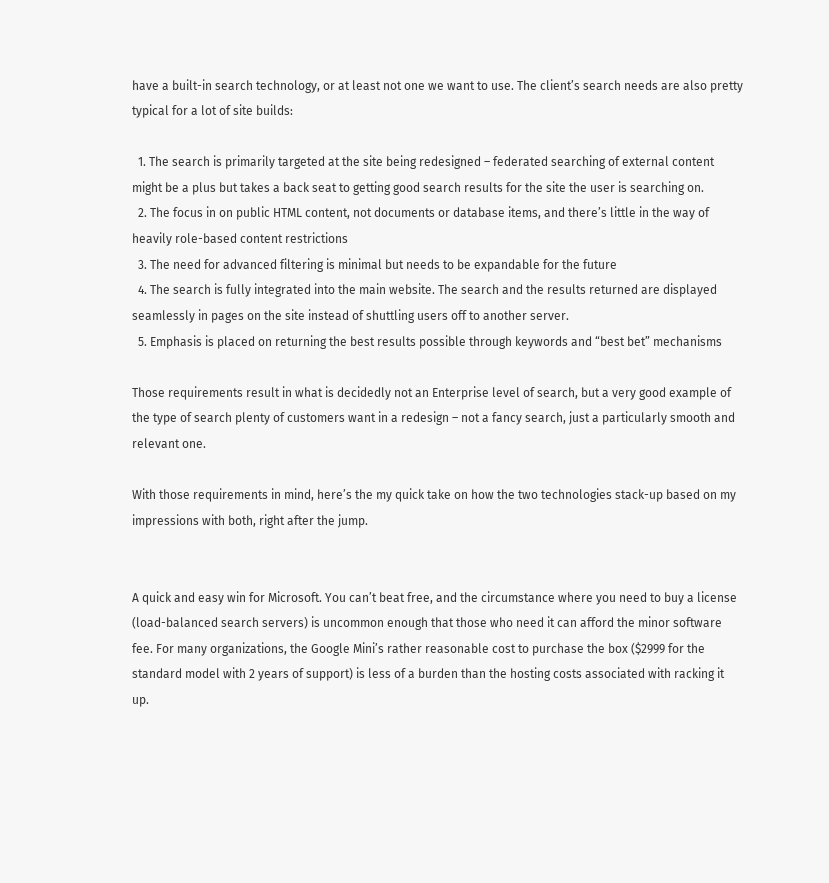have a built-in search technology, or at least not one we want to use. The client’s search needs are also pretty typical for a lot of site builds:

  1. The search is primarily targeted at the site being redesigned – federated searching of external content might be a plus but takes a back seat to getting good search results for the site the user is searching on.
  2. The focus in on public HTML content, not documents or database items, and there’s little in the way of heavily role-based content restrictions
  3. The need for advanced filtering is minimal but needs to be expandable for the future
  4. The search is fully integrated into the main website. The search and the results returned are displayed seamlessly in pages on the site instead of shuttling users off to another server.
  5. Emphasis is placed on returning the best results possible through keywords and “best bet” mechanisms

Those requirements result in what is decidedly not an Enterprise level of search, but a very good example of the type of search plenty of customers want in a redesign – not a fancy search, just a particularly smooth and relevant one.

With those requirements in mind, here’s the my quick take on how the two technologies stack-up based on my impressions with both, right after the jump.


A quick and easy win for Microsoft. You can’t beat free, and the circumstance where you need to buy a license (load-balanced search servers) is uncommon enough that those who need it can afford the minor software fee. For many organizations, the Google Mini’s rather reasonable cost to purchase the box ($2999 for the standard model with 2 years of support) is less of a burden than the hosting costs associated with racking it up.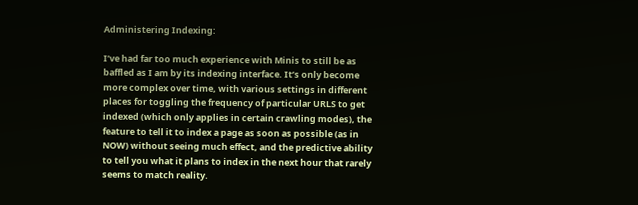Administering Indexing:

I’ve had far too much experience with Minis to still be as baffled as I am by its indexing interface. It’s only become more complex over time, with various settings in different places for toggling the frequency of particular URLS to get indexed (which only applies in certain crawling modes), the feature to tell it to index a page as soon as possible (as in NOW) without seeing much effect, and the predictive ability to tell you what it plans to index in the next hour that rarely seems to match reality.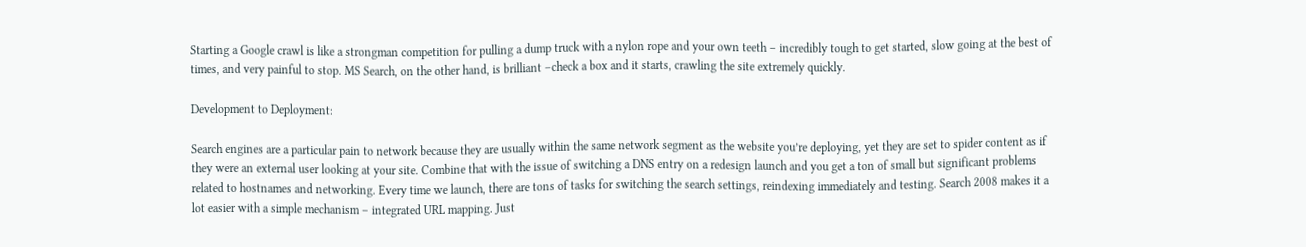Starting a Google crawl is like a strongman competition for pulling a dump truck with a nylon rope and your own teeth – incredibly tough to get started, slow going at the best of times, and very painful to stop. MS Search, on the other hand, is brilliant –check a box and it starts, crawling the site extremely quickly.

Development to Deployment:

Search engines are a particular pain to network because they are usually within the same network segment as the website you’re deploying, yet they are set to spider content as if they were an external user looking at your site. Combine that with the issue of switching a DNS entry on a redesign launch and you get a ton of small but significant problems related to hostnames and networking. Every time we launch, there are tons of tasks for switching the search settings, reindexing immediately and testing. Search 2008 makes it a lot easier with a simple mechanism – integrated URL mapping. Just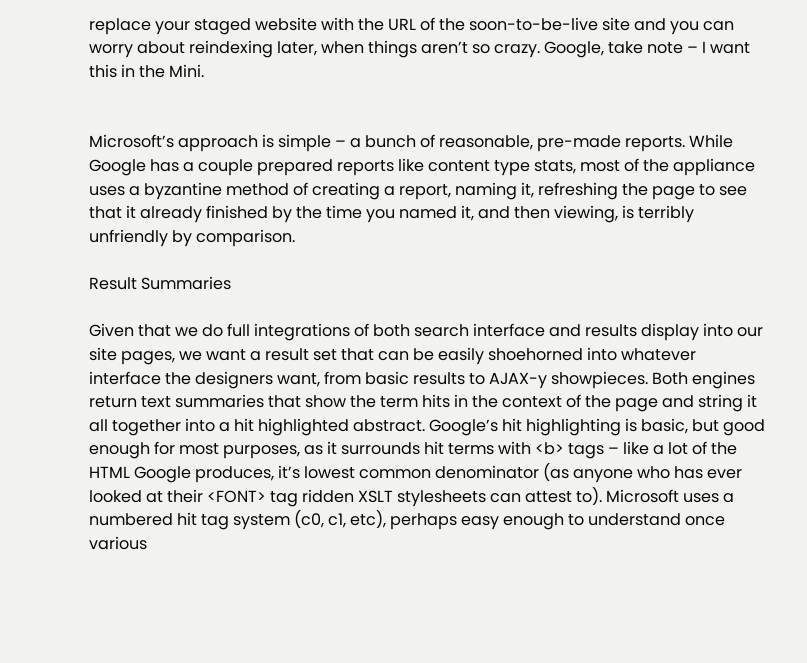replace your staged website with the URL of the soon-to-be-live site and you can worry about reindexing later, when things aren’t so crazy. Google, take note – I want this in the Mini.


Microsoft’s approach is simple – a bunch of reasonable, pre-made reports. While Google has a couple prepared reports like content type stats, most of the appliance uses a byzantine method of creating a report, naming it, refreshing the page to see that it already finished by the time you named it, and then viewing, is terribly unfriendly by comparison.

Result Summaries

Given that we do full integrations of both search interface and results display into our site pages, we want a result set that can be easily shoehorned into whatever interface the designers want, from basic results to AJAX-y showpieces. Both engines return text summaries that show the term hits in the context of the page and string it all together into a hit highlighted abstract. Google’s hit highlighting is basic, but good enough for most purposes, as it surrounds hit terms with <b> tags – like a lot of the HTML Google produces, it’s lowest common denominator (as anyone who has ever looked at their <FONT> tag ridden XSLT stylesheets can attest to). Microsoft uses a numbered hit tag system (c0, c1, etc), perhaps easy enough to understand once various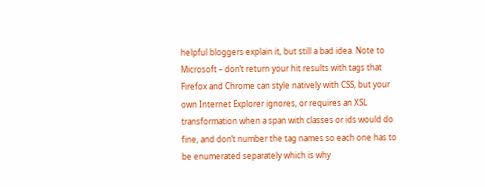helpful bloggers explain it, but still a bad idea. Note to Microsoft – don’t return your hit results with tags that Firefox and Chrome can style natively with CSS, but your own Internet Explorer ignores, or requires an XSL transformation when a span with classes or ids would do fine, and don’t number the tag names so each one has to be enumerated separately which is why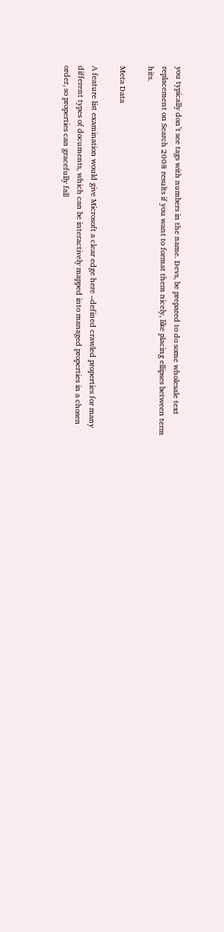you typically don’t see tags with numbers in the name. Devs, be prepared to do some wholesale text replacement on Search 2008 results if you want to format them nicely, like placing ellipses between term hits.

Meta Data

A feature list examination would give Microsoft a clear edge here –defined crawled properties for many different types of documents, which can be interactively mapped into managed properties in a chosen order, so properties can gracefully fall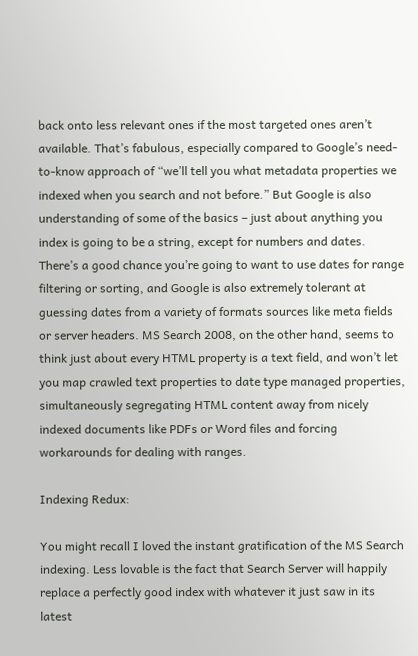back onto less relevant ones if the most targeted ones aren’t available. That’s fabulous, especially compared to Google’s need-to-know approach of “we’ll tell you what metadata properties we indexed when you search and not before.” But Google is also understanding of some of the basics – just about anything you index is going to be a string, except for numbers and dates. There’s a good chance you’re going to want to use dates for range filtering or sorting, and Google is also extremely tolerant at guessing dates from a variety of formats sources like meta fields or server headers. MS Search 2008, on the other hand, seems to think just about every HTML property is a text field, and won’t let you map crawled text properties to date type managed properties, simultaneously segregating HTML content away from nicely indexed documents like PDFs or Word files and forcing workarounds for dealing with ranges.

Indexing Redux:

You might recall I loved the instant gratification of the MS Search indexing. Less lovable is the fact that Search Server will happily replace a perfectly good index with whatever it just saw in its latest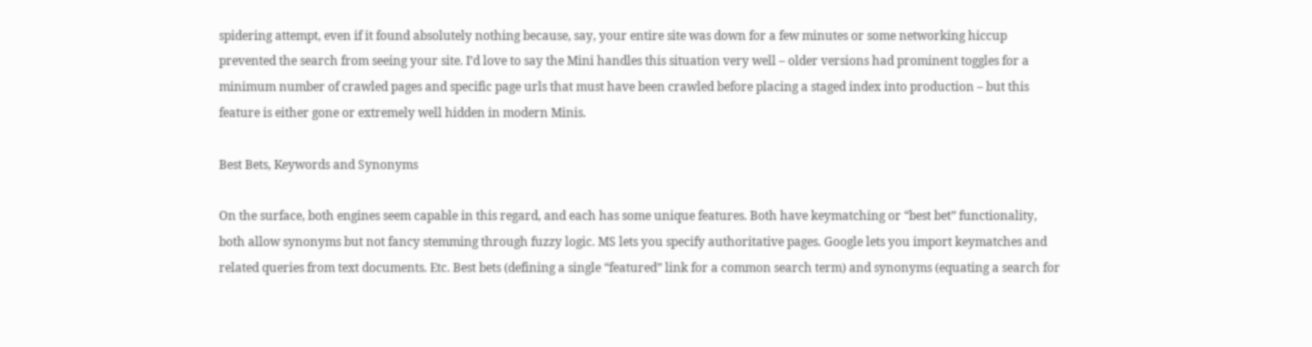spidering attempt, even if it found absolutely nothing because, say, your entire site was down for a few minutes or some networking hiccup prevented the search from seeing your site. I’d love to say the Mini handles this situation very well – older versions had prominent toggles for a minimum number of crawled pages and specific page urls that must have been crawled before placing a staged index into production – but this feature is either gone or extremely well hidden in modern Minis.

Best Bets, Keywords and Synonyms

On the surface, both engines seem capable in this regard, and each has some unique features. Both have keymatching or “best bet” functionality, both allow synonyms but not fancy stemming through fuzzy logic. MS lets you specify authoritative pages. Google lets you import keymatches and related queries from text documents. Etc. Best bets (defining a single “featured” link for a common search term) and synonyms (equating a search for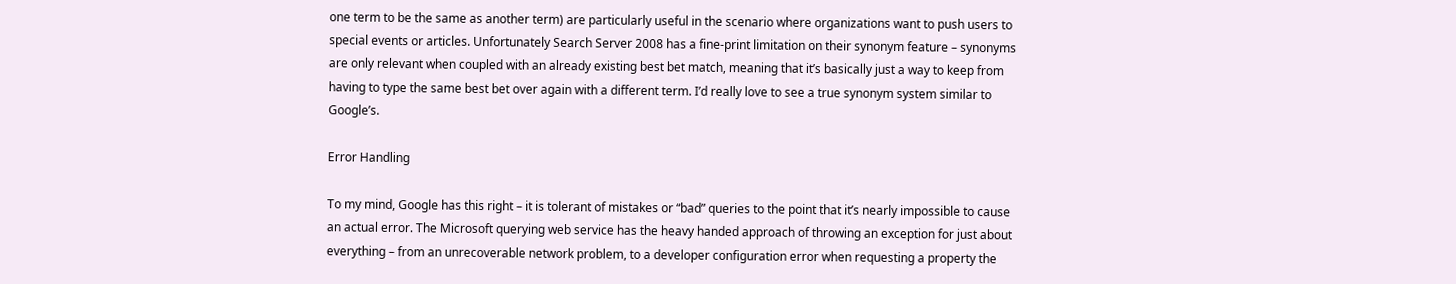one term to be the same as another term) are particularly useful in the scenario where organizations want to push users to special events or articles. Unfortunately Search Server 2008 has a fine-print limitation on their synonym feature – synonyms are only relevant when coupled with an already existing best bet match, meaning that it’s basically just a way to keep from having to type the same best bet over again with a different term. I’d really love to see a true synonym system similar to Google’s.

Error Handling

To my mind, Google has this right – it is tolerant of mistakes or “bad” queries to the point that it’s nearly impossible to cause an actual error. The Microsoft querying web service has the heavy handed approach of throwing an exception for just about everything – from an unrecoverable network problem, to a developer configuration error when requesting a property the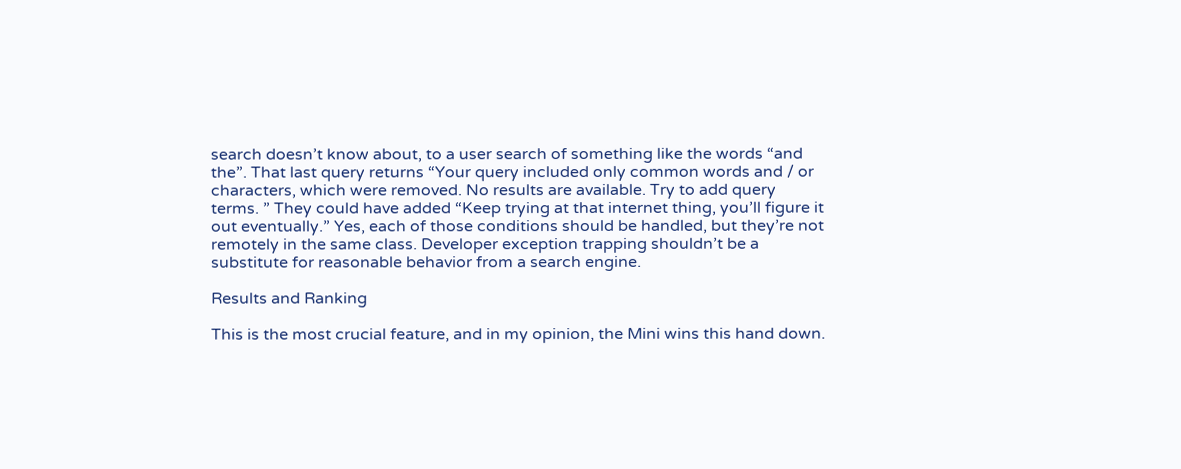search doesn’t know about, to a user search of something like the words “and the”. That last query returns “Your query included only common words and / or characters, which were removed. No results are available. Try to add query terms. ” They could have added “Keep trying at that internet thing, you’ll figure it out eventually.” Yes, each of those conditions should be handled, but they’re not remotely in the same class. Developer exception trapping shouldn’t be a substitute for reasonable behavior from a search engine.

Results and Ranking

This is the most crucial feature, and in my opinion, the Mini wins this hand down.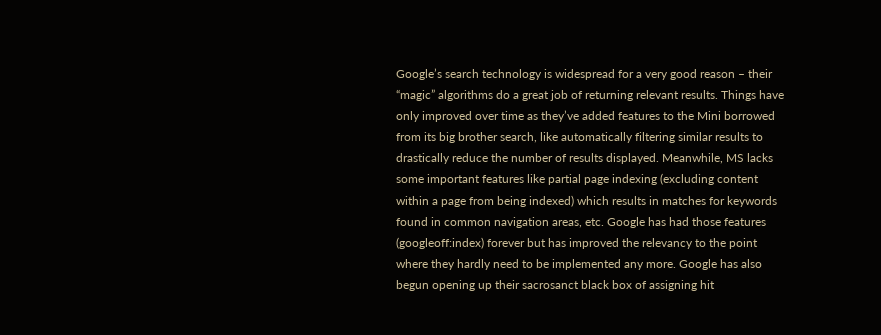Google’s search technology is widespread for a very good reason – their “magic” algorithms do a great job of returning relevant results. Things have only improved over time as they’ve added features to the Mini borrowed from its big brother search, like automatically filtering similar results to drastically reduce the number of results displayed. Meanwhile, MS lacks some important features like partial page indexing (excluding content within a page from being indexed) which results in matches for keywords found in common navigation areas, etc. Google has had those features (googleoff:index) forever but has improved the relevancy to the point where they hardly need to be implemented any more. Google has also begun opening up their sacrosanct black box of assigning hit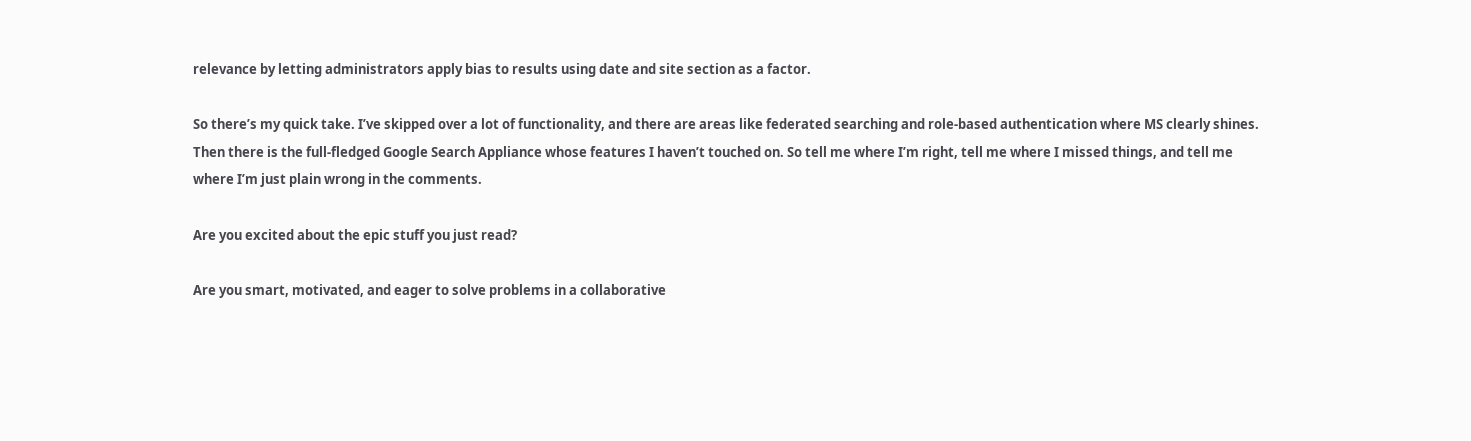relevance by letting administrators apply bias to results using date and site section as a factor.

So there’s my quick take. I’ve skipped over a lot of functionality, and there are areas like federated searching and role-based authentication where MS clearly shines. Then there is the full-fledged Google Search Appliance whose features I haven’t touched on. So tell me where I’m right, tell me where I missed things, and tell me where I’m just plain wrong in the comments.

Are you excited about the epic stuff you just read?

Are you smart, motivated, and eager to solve problems in a collaborative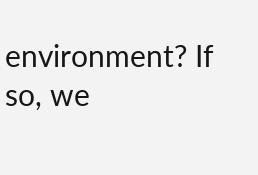environment? If so, we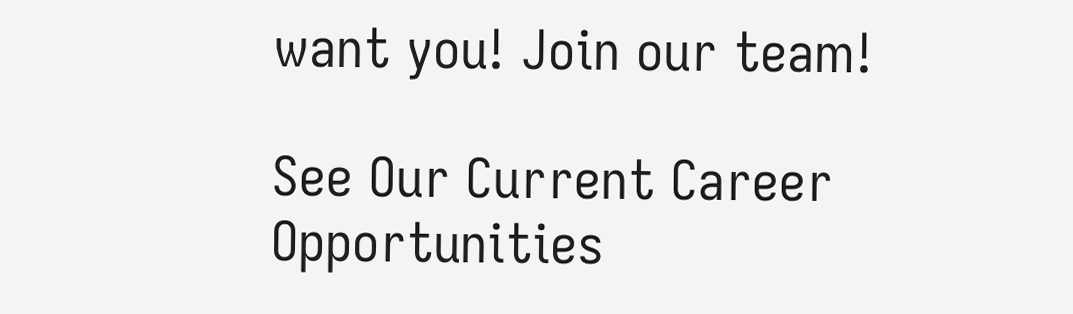want you! Join our team!

See Our Current Career Opportunities